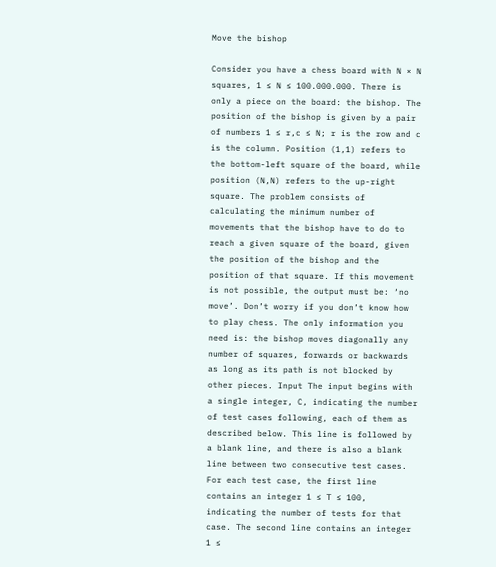Move the bishop

Consider you have a chess board with N × N squares, 1 ≤ N ≤ 100.000.000. There is only a piece on the board: the bishop. The position of the bishop is given by a pair of numbers 1 ≤ r,c ≤ N; r is the row and c is the column. Position (1,1) refers to the bottom-left square of the board, while position (N,N) refers to the up-right square. The problem consists of calculating the minimum number of movements that the bishop have to do to reach a given square of the board, given the position of the bishop and the position of that square. If this movement is not possible, the output must be: ‘no move’. Don’t worry if you don’t know how to play chess. The only information you need is: the bishop moves diagonally any number of squares, forwards or backwards as long as its path is not blocked by other pieces. Input The input begins with a single integer, C, indicating the number of test cases following, each of them as described below. This line is followed by a blank line, and there is also a blank line between two consecutive test cases. For each test case, the first line contains an integer 1 ≤ T ≤ 100, indicating the number of tests for that case. The second line contains an integer 1 ≤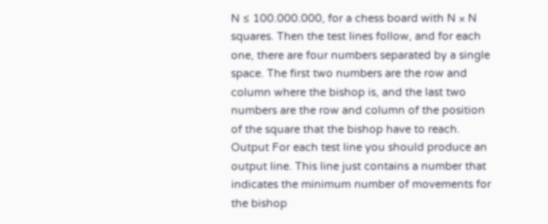N ≤ 100.000.000, for a chess board with N × N squares. Then the test lines follow, and for each one, there are four numbers separated by a single space. The first two numbers are the row and column where the bishop is, and the last two numbers are the row and column of the position of the square that the bishop have to reach. Output For each test line you should produce an output line. This line just contains a number that indicates the minimum number of movements for the bishop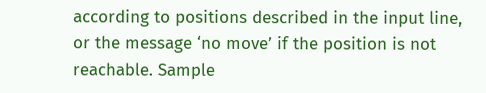according to positions described in the input line, or the message ‘no move’ if the position is not reachable. Sample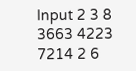Input 2 3 8 3663 4223 7214 2 6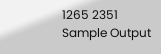1265 2351 Sample Output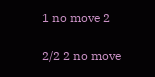1 no move 2

2/2 2 no move